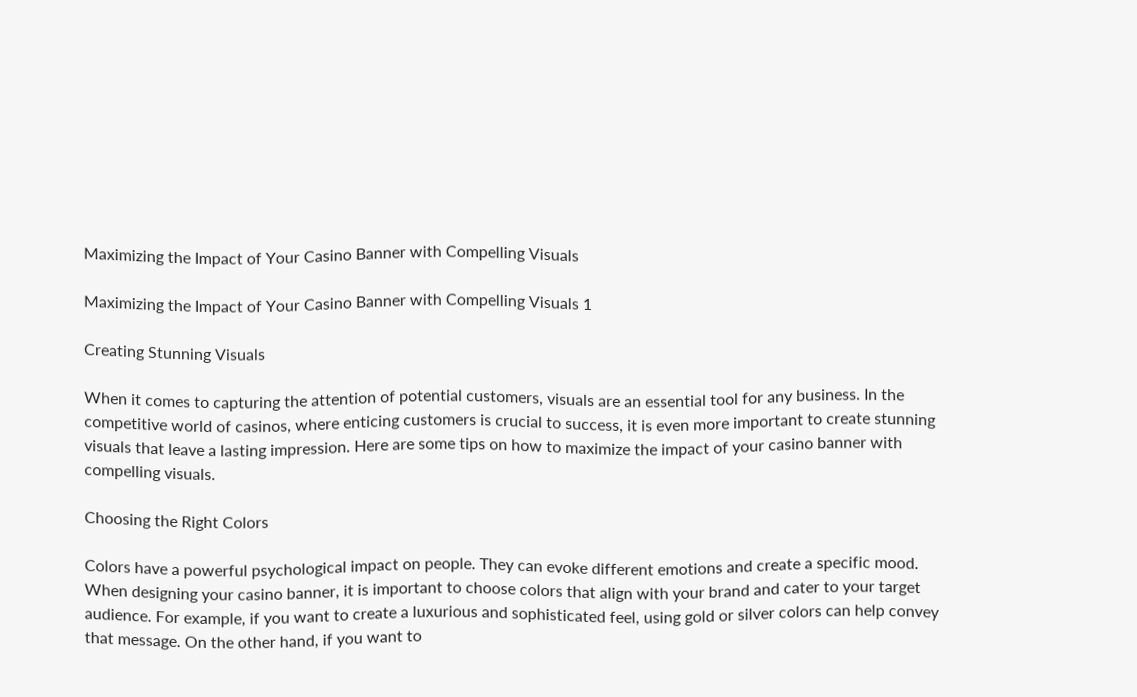Maximizing the Impact of Your Casino Banner with Compelling Visuals

Maximizing the Impact of Your Casino Banner with Compelling Visuals 1

Creating Stunning Visuals

When it comes to capturing the attention of potential customers, visuals are an essential tool for any business. In the competitive world of casinos, where enticing customers is crucial to success, it is even more important to create stunning visuals that leave a lasting impression. Here are some tips on how to maximize the impact of your casino banner with compelling visuals.

Choosing the Right Colors

Colors have a powerful psychological impact on people. They can evoke different emotions and create a specific mood. When designing your casino banner, it is important to choose colors that align with your brand and cater to your target audience. For example, if you want to create a luxurious and sophisticated feel, using gold or silver colors can help convey that message. On the other hand, if you want to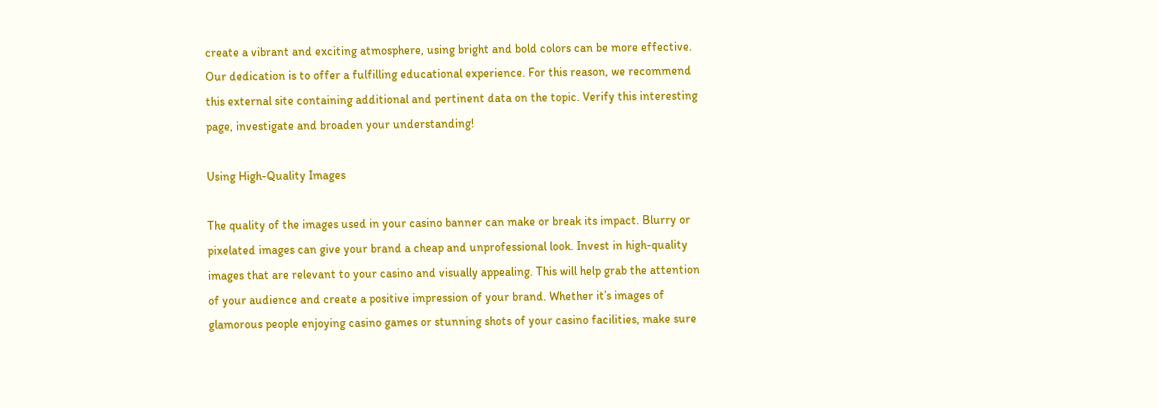create a vibrant and exciting atmosphere, using bright and bold colors can be more effective. Our dedication is to offer a fulfilling educational experience. For this reason, we recommend this external site containing additional and pertinent data on the topic. Verify this interesting page, investigate and broaden your understanding!

Using High-Quality Images

The quality of the images used in your casino banner can make or break its impact. Blurry or pixelated images can give your brand a cheap and unprofessional look. Invest in high-quality images that are relevant to your casino and visually appealing. This will help grab the attention of your audience and create a positive impression of your brand. Whether it’s images of glamorous people enjoying casino games or stunning shots of your casino facilities, make sure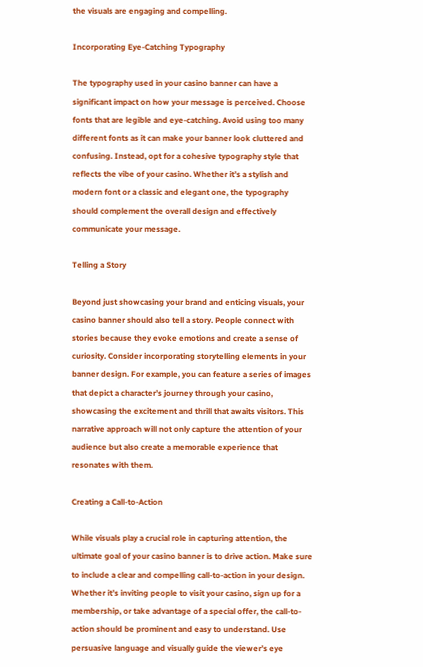the visuals are engaging and compelling.

Incorporating Eye-Catching Typography

The typography used in your casino banner can have a significant impact on how your message is perceived. Choose fonts that are legible and eye-catching. Avoid using too many different fonts as it can make your banner look cluttered and confusing. Instead, opt for a cohesive typography style that reflects the vibe of your casino. Whether it’s a stylish and modern font or a classic and elegant one, the typography should complement the overall design and effectively communicate your message.

Telling a Story

Beyond just showcasing your brand and enticing visuals, your casino banner should also tell a story. People connect with stories because they evoke emotions and create a sense of curiosity. Consider incorporating storytelling elements in your banner design. For example, you can feature a series of images that depict a character’s journey through your casino, showcasing the excitement and thrill that awaits visitors. This narrative approach will not only capture the attention of your audience but also create a memorable experience that resonates with them.

Creating a Call-to-Action

While visuals play a crucial role in capturing attention, the ultimate goal of your casino banner is to drive action. Make sure to include a clear and compelling call-to-action in your design. Whether it’s inviting people to visit your casino, sign up for a membership, or take advantage of a special offer, the call-to-action should be prominent and easy to understand. Use persuasive language and visually guide the viewer’s eye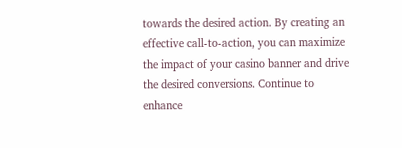towards the desired action. By creating an effective call-to-action, you can maximize the impact of your casino banner and drive the desired conversions. Continue to enhance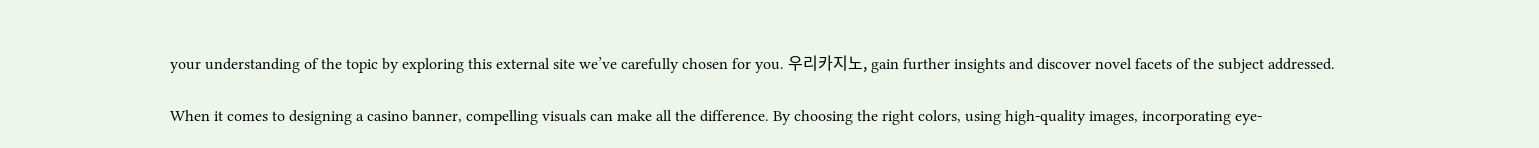your understanding of the topic by exploring this external site we’ve carefully chosen for you. 우리카지노, gain further insights and discover novel facets of the subject addressed.

When it comes to designing a casino banner, compelling visuals can make all the difference. By choosing the right colors, using high-quality images, incorporating eye-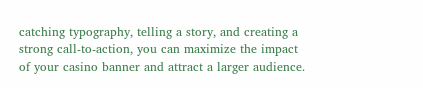catching typography, telling a story, and creating a strong call-to-action, you can maximize the impact of your casino banner and attract a larger audience.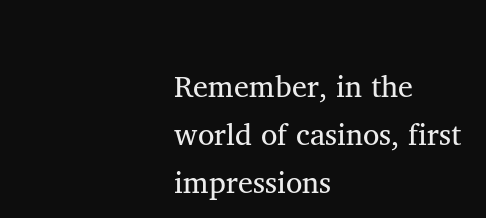Remember, in the world of casinos, first impressions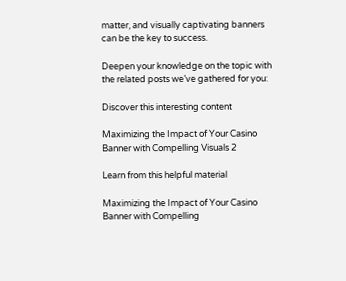matter, and visually captivating banners can be the key to success.

Deepen your knowledge on the topic with the related posts we’ve gathered for you:

Discover this interesting content

Maximizing the Impact of Your Casino Banner with Compelling Visuals 2

Learn from this helpful material

Maximizing the Impact of Your Casino Banner with Compelling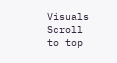Visuals
Scroll to top